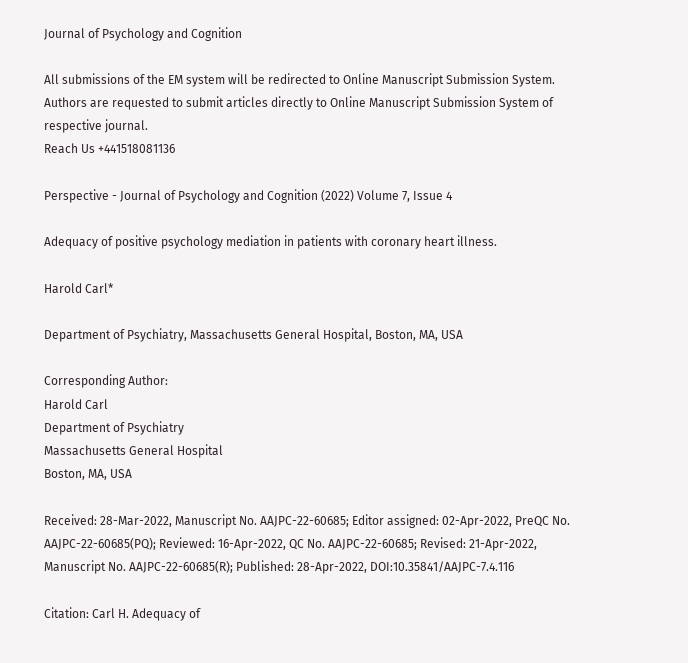Journal of Psychology and Cognition

All submissions of the EM system will be redirected to Online Manuscript Submission System. Authors are requested to submit articles directly to Online Manuscript Submission System of respective journal.
Reach Us +441518081136

Perspective - Journal of Psychology and Cognition (2022) Volume 7, Issue 4

Adequacy of positive psychology mediation in patients with coronary heart illness.

Harold Carl*

Department of Psychiatry, Massachusetts General Hospital, Boston, MA, USA

Corresponding Author:
Harold Carl
Department of Psychiatry
Massachusetts General Hospital
Boston, MA, USA

Received: 28-Mar-2022, Manuscript No. AAJPC-22-60685; Editor assigned: 02-Apr-2022, PreQC No. AAJPC-22-60685(PQ); Reviewed: 16-Apr-2022, QC No. AAJPC-22-60685; Revised: 21-Apr-2022, Manuscript No. AAJPC-22-60685(R); Published: 28-Apr-2022, DOI:10.35841/AAJPC-7.4.116

Citation: Carl H. Adequacy of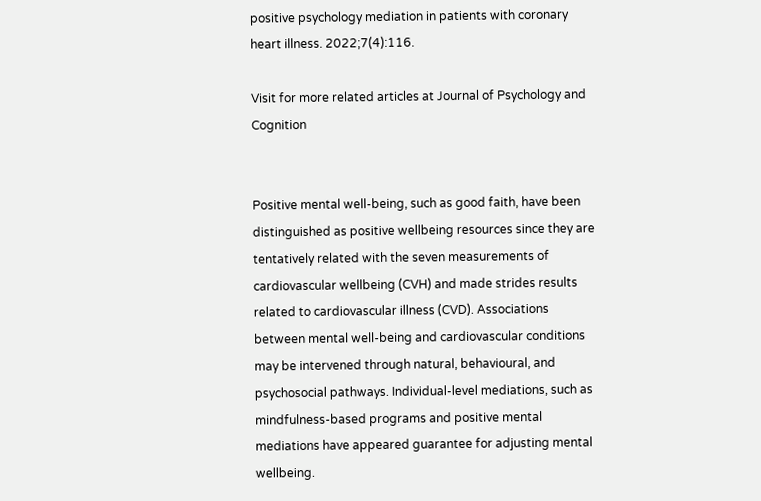positive psychology mediation in patients with coronary heart illness. 2022;7(4):116.

Visit for more related articles at Journal of Psychology and Cognition


Positive mental well-being, such as good faith, have been distinguished as positive wellbeing resources since they are tentatively related with the seven measurements of cardiovascular wellbeing (CVH) and made strides results related to cardiovascular illness (CVD). Associations between mental well-being and cardiovascular conditions may be intervened through natural, behavioural, and psychosocial pathways. Individual-level mediations, such as mindfulness-based programs and positive mental mediations have appeared guarantee for adjusting mental wellbeing.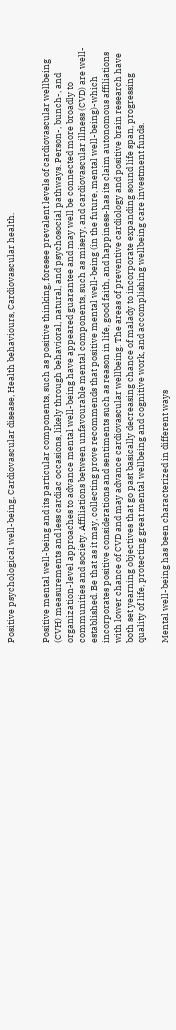Positive psychological well-being, Cardiovascular disease, Health behaviours, Cardiovascular health.


Positive mental well-being and its particular components, such as positive thinking, foresee prevalent levels of cardiovascular wellbeing (CVH) measurements and less cardiac occasions, likely through behavioral, natural, and psychosocial pathways. Person-, bunch-, and organization-level approaches to advance mental well-being have appeared guarantee and may well be connected more broadly to communities and society. Affiliations between unfavourable mental components, such as misery, and cardiovascular illness (CVD) are well-established. Be that as it may, collecting prove recommends that positive mental well-being (in the future, mental well-being)-which incorporates positive considerations and sentiments such as reason in life, good faith, and happiness-has its claim autonomous affiliations with lower chance of CVD and may advance cardiovascular wellbeing. The areas of preventive cardiology and positive brain research have both set yearning objectives that go past basically decreasing chance of malady to incorporate expanding sound life span, progressing quality of life, protecting great mental wellbeing and cognitive work, and accomplishing wellbeing care investment funds.

Mental well-being has been characterized in different ways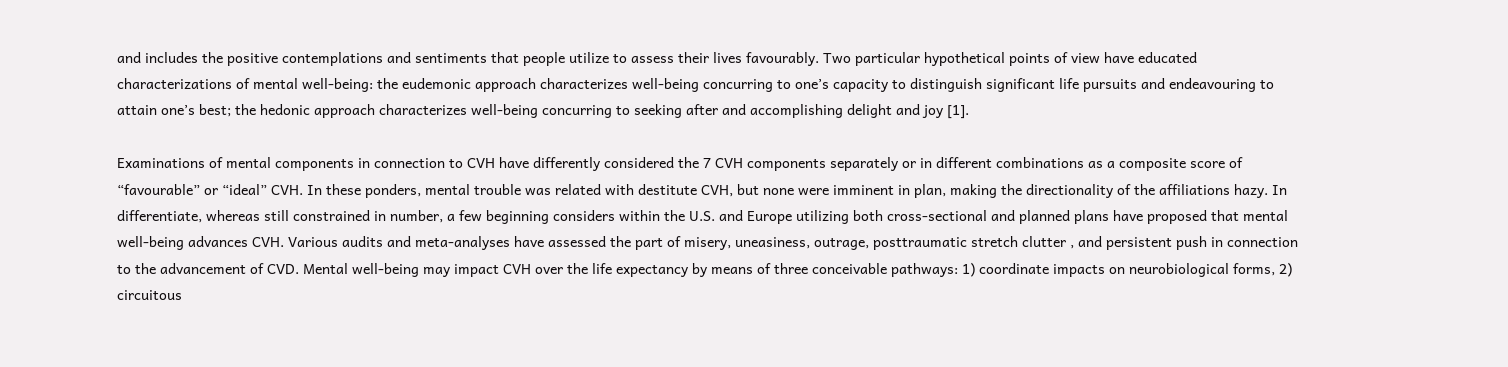and includes the positive contemplations and sentiments that people utilize to assess their lives favourably. Two particular hypothetical points of view have educated characterizations of mental well-being: the eudemonic approach characterizes well-being concurring to one’s capacity to distinguish significant life pursuits and endeavouring to attain one’s best; the hedonic approach characterizes well-being concurring to seeking after and accomplishing delight and joy [1].

Examinations of mental components in connection to CVH have differently considered the 7 CVH components separately or in different combinations as a composite score of “favourable” or “ideal” CVH. In these ponders, mental trouble was related with destitute CVH, but none were imminent in plan, making the directionality of the affiliations hazy. In differentiate, whereas still constrained in number, a few beginning considers within the U.S. and Europe utilizing both cross-sectional and planned plans have proposed that mental well-being advances CVH. Various audits and meta-analyses have assessed the part of misery, uneasiness, outrage, posttraumatic stretch clutter , and persistent push in connection to the advancement of CVD. Mental well-being may impact CVH over the life expectancy by means of three conceivable pathways: 1) coordinate impacts on neurobiological forms, 2) circuitous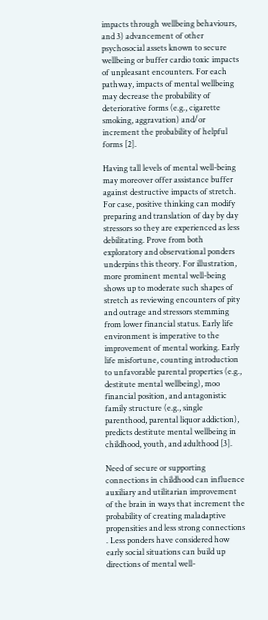impacts through wellbeing behaviours, and 3) advancement of other psychosocial assets known to secure wellbeing or buffer cardio toxic impacts of unpleasant encounters. For each pathway, impacts of mental wellbeing may decrease the probability of deteriorative forms (e.g., cigarette smoking, aggravation) and/or increment the probability of helpful forms [2].

Having tall levels of mental well-being may moreover offer assistance buffer against destructive impacts of stretch. For case, positive thinking can modify preparing and translation of day by day stressors so they are experienced as less debilitating. Prove from both exploratory and observational ponders underpins this theory. For illustration, more prominent mental well-being shows up to moderate such shapes of stretch as reviewing encounters of pity and outrage and stressors stemming from lower financial status. Early life environment is imperative to the improvement of mental working. Early life misfortune, counting introduction to unfavorable parental properties (e.g., destitute mental wellbeing), moo financial position, and antagonistic family structure (e.g., single parenthood, parental liquor addiction), predicts destitute mental wellbeing in childhood, youth, and adulthood [3].

Need of secure or supporting connections in childhood can influence auxiliary and utilitarian improvement of the brain in ways that increment the probability of creating maladaptive propensities and less strong connections . Less ponders have considered how early social situations can build up directions of mental well-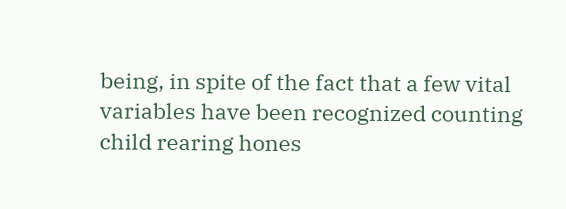being, in spite of the fact that a few vital variables have been recognized counting child rearing hones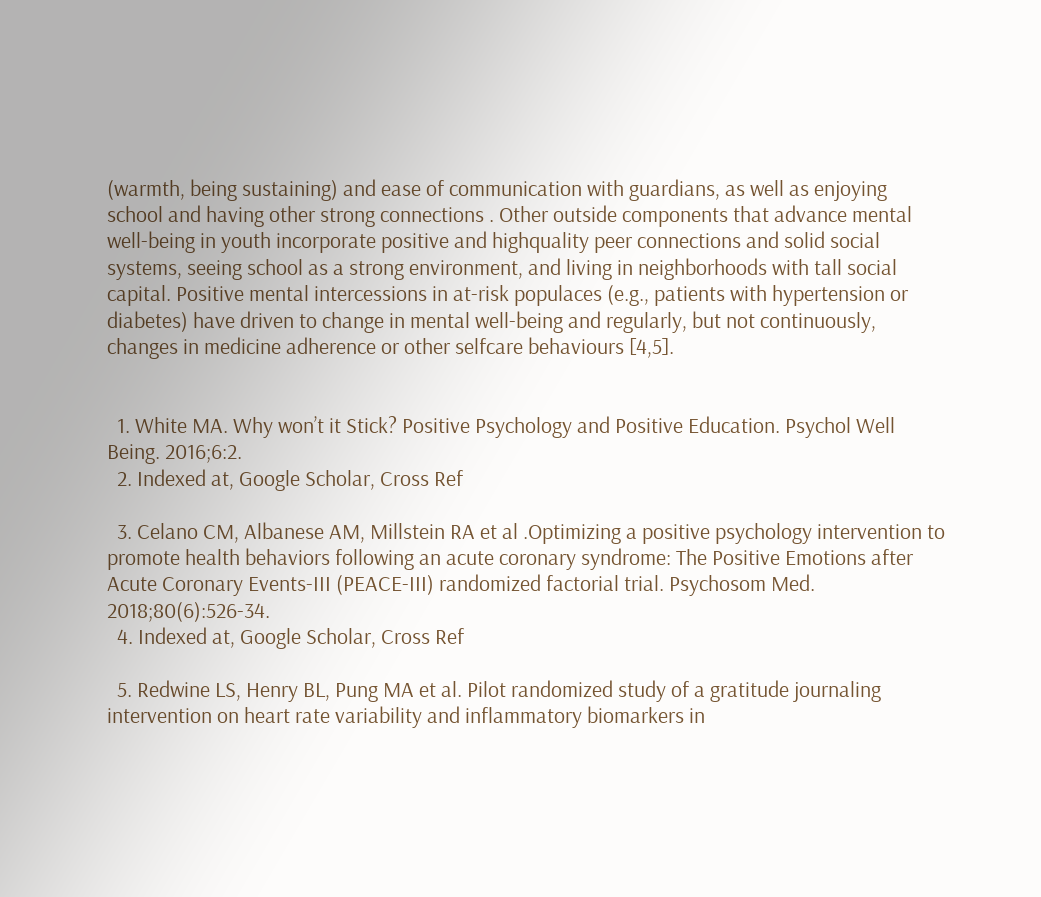(warmth, being sustaining) and ease of communication with guardians, as well as enjoying school and having other strong connections . Other outside components that advance mental well-being in youth incorporate positive and highquality peer connections and solid social systems, seeing school as a strong environment, and living in neighborhoods with tall social capital. Positive mental intercessions in at-risk populaces (e.g., patients with hypertension or diabetes) have driven to change in mental well-being and regularly, but not continuously, changes in medicine adherence or other selfcare behaviours [4,5].


  1. White MA. Why won’t it Stick? Positive Psychology and Positive Education. Psychol Well Being. 2016;6:2.
  2. Indexed at, Google Scholar, Cross Ref

  3. Celano CM, Albanese AM, Millstein RA et al .Optimizing a positive psychology intervention to promote health behaviors following an acute coronary syndrome: The Positive Emotions after Acute Coronary Events-III (PEACE-III) randomized factorial trial. Psychosom Med. 2018;80(6):526-34.
  4. Indexed at, Google Scholar, Cross Ref

  5. Redwine LS, Henry BL, Pung MA et al. Pilot randomized study of a gratitude journaling intervention on heart rate variability and inflammatory biomarkers in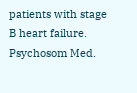patients with stage B heart failure. Psychosom Med.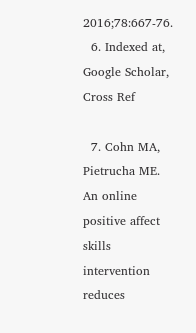2016;78:667-76.
  6. Indexed at, Google Scholar, Cross Ref

  7. Cohn MA, Pietrucha ME. An online positive affect skills intervention reduces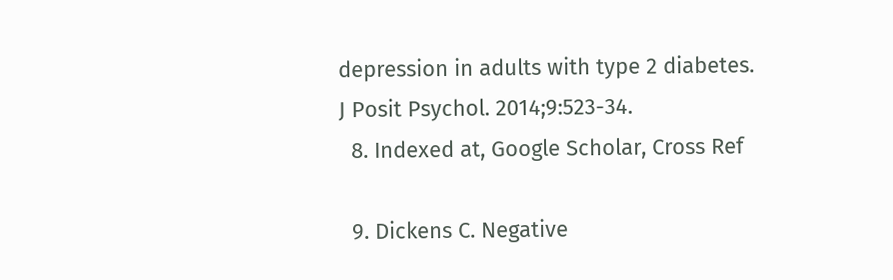depression in adults with type 2 diabetes. J Posit Psychol. 2014;9:523-34.
  8. Indexed at, Google Scholar, Cross Ref

  9. Dickens C. Negative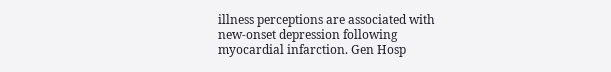illness perceptions are associated with new-onset depression following myocardial infarction. Gen Hosp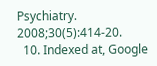Psychiatry. 2008;30(5):414-20.
  10. Indexed at, Google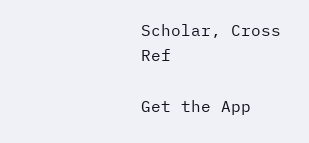Scholar, Cross Ref

Get the App